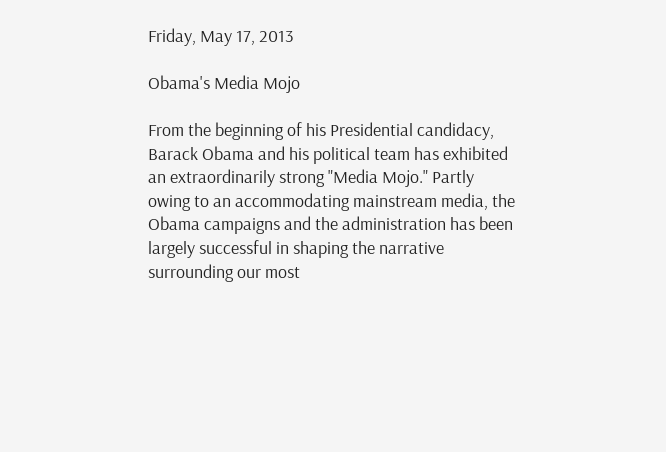Friday, May 17, 2013

Obama's Media Mojo

From the beginning of his Presidential candidacy, Barack Obama and his political team has exhibited an extraordinarily strong "Media Mojo." Partly owing to an accommodating mainstream media, the Obama campaigns and the administration has been largely successful in shaping the narrative surrounding our most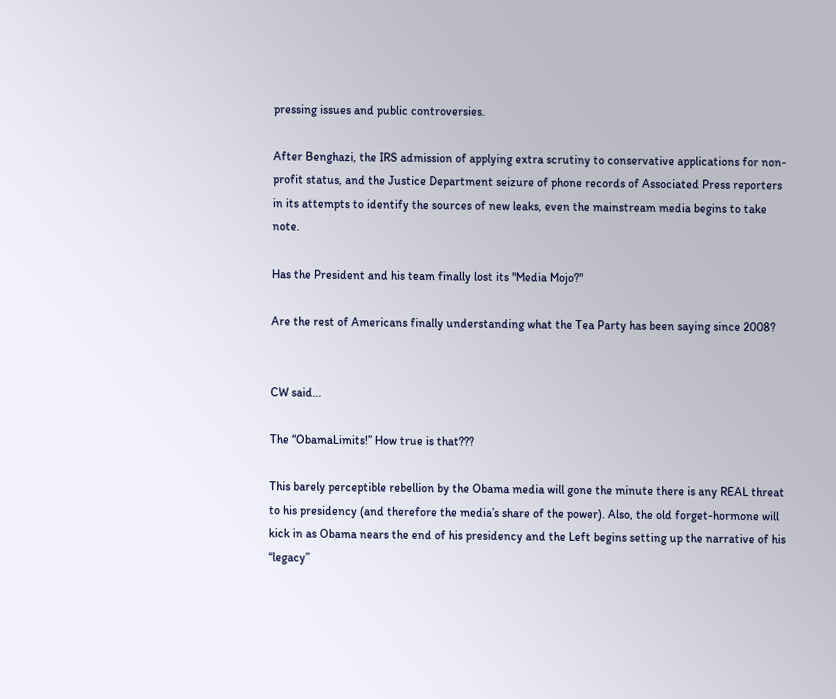pressing issues and public controversies.

After Benghazi, the IRS admission of applying extra scrutiny to conservative applications for non-profit status, and the Justice Department seizure of phone records of Associated Press reporters in its attempts to identify the sources of new leaks, even the mainstream media begins to take note.

Has the President and his team finally lost its "Media Mojo?"

Are the rest of Americans finally understanding what the Tea Party has been saying since 2008?


CW said...

The “ObamaLimits!” How true is that???

This barely perceptible rebellion by the Obama media will gone the minute there is any REAL threat to his presidency (and therefore the media’s share of the power). Also, the old forget-hormone will kick in as Obama nears the end of his presidency and the Left begins setting up the narrative of his “legacy”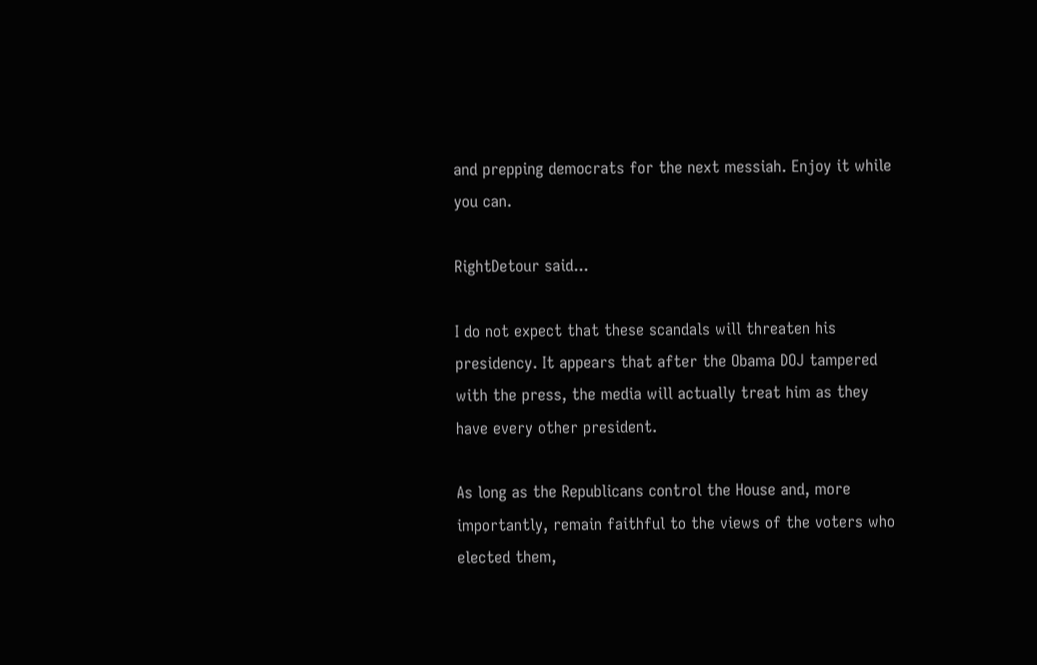and prepping democrats for the next messiah. Enjoy it while you can.

RightDetour said...

I do not expect that these scandals will threaten his presidency. It appears that after the Obama DOJ tampered with the press, the media will actually treat him as they have every other president.

As long as the Republicans control the House and, more importantly, remain faithful to the views of the voters who elected them,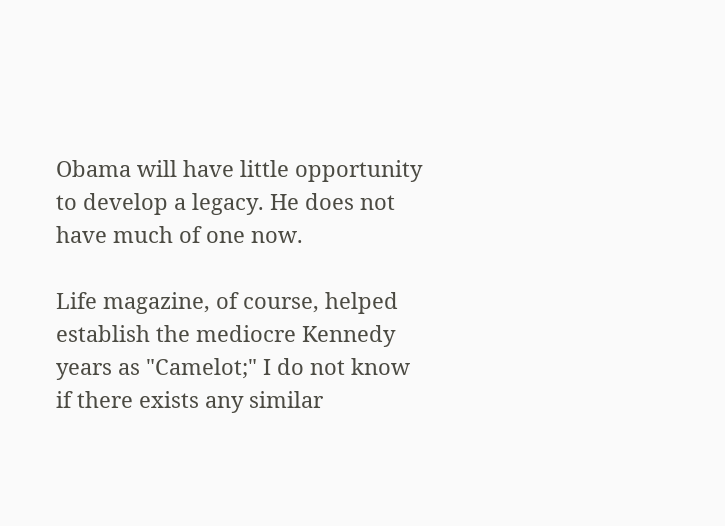Obama will have little opportunity to develop a legacy. He does not have much of one now.

Life magazine, of course, helped establish the mediocre Kennedy years as "Camelot;" I do not know if there exists any similar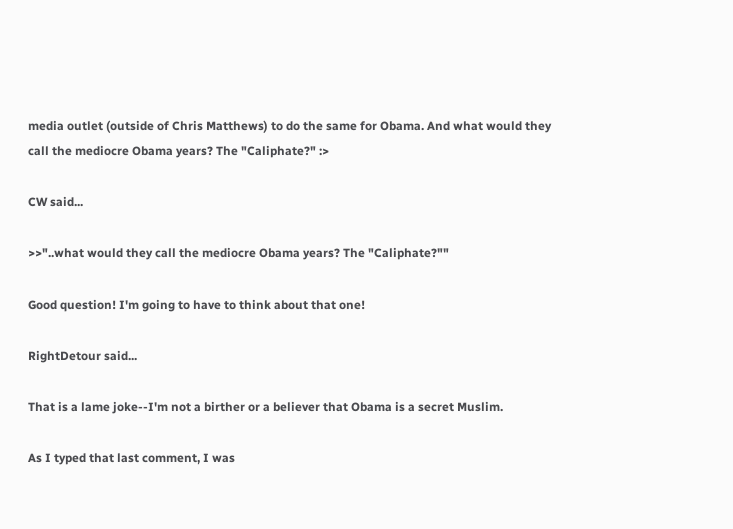media outlet (outside of Chris Matthews) to do the same for Obama. And what would they call the mediocre Obama years? The "Caliphate?" :>

CW said...

>>"..what would they call the mediocre Obama years? The "Caliphate?""

Good question! I'm going to have to think about that one!

RightDetour said...

That is a lame joke--I'm not a birther or a believer that Obama is a secret Muslim.

As I typed that last comment, I was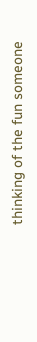thinking of the fun someone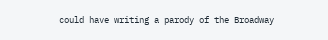could have writing a parody of the Broadway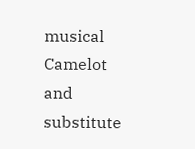musical Camelot and substitute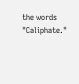the words "Caliphate."